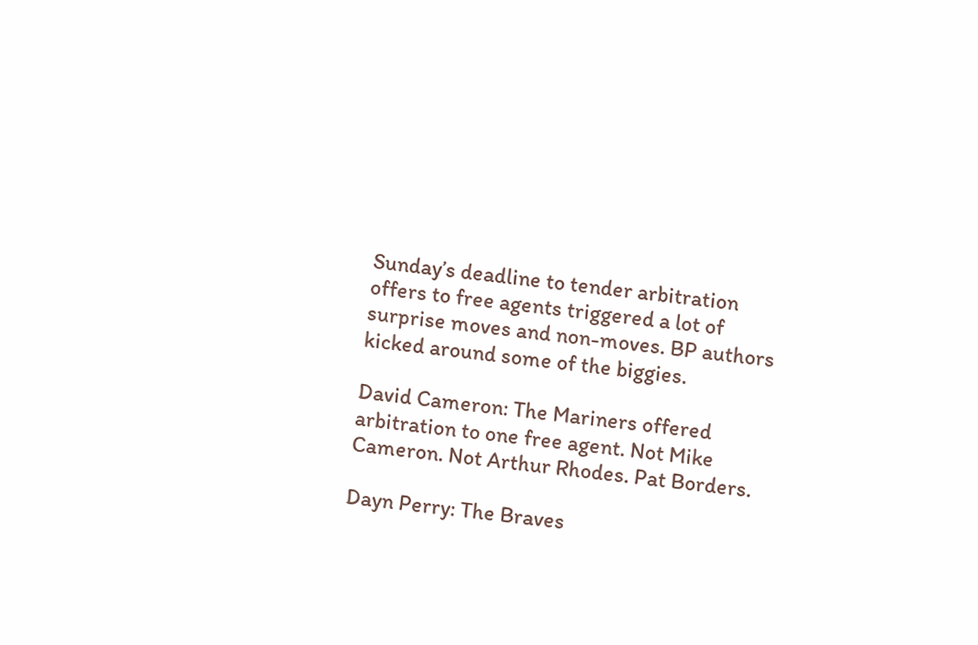Sunday’s deadline to tender arbitration offers to free agents triggered a lot of surprise moves and non-moves. BP authors kicked around some of the biggies.

David Cameron: The Mariners offered arbitration to one free agent. Not Mike Cameron. Not Arthur Rhodes. Pat Borders.

Dayn Perry: The Braves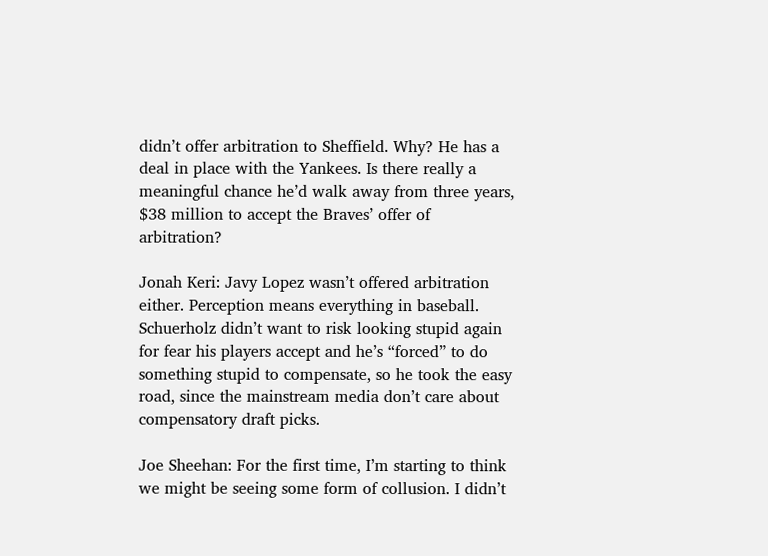didn’t offer arbitration to Sheffield. Why? He has a deal in place with the Yankees. Is there really a meaningful chance he’d walk away from three years, $38 million to accept the Braves’ offer of arbitration?

Jonah Keri: Javy Lopez wasn’t offered arbitration either. Perception means everything in baseball. Schuerholz didn’t want to risk looking stupid again for fear his players accept and he’s “forced” to do something stupid to compensate, so he took the easy road, since the mainstream media don’t care about compensatory draft picks.

Joe Sheehan: For the first time, I’m starting to think we might be seeing some form of collusion. I didn’t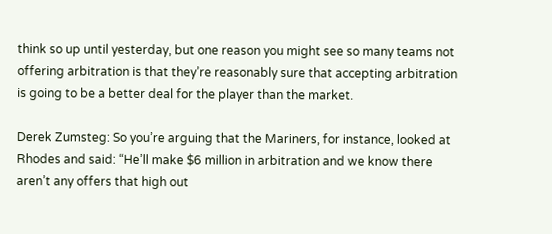think so up until yesterday, but one reason you might see so many teams not offering arbitration is that they’re reasonably sure that accepting arbitration is going to be a better deal for the player than the market.

Derek Zumsteg: So you’re arguing that the Mariners, for instance, looked at Rhodes and said: “He’ll make $6 million in arbitration and we know there aren’t any offers that high out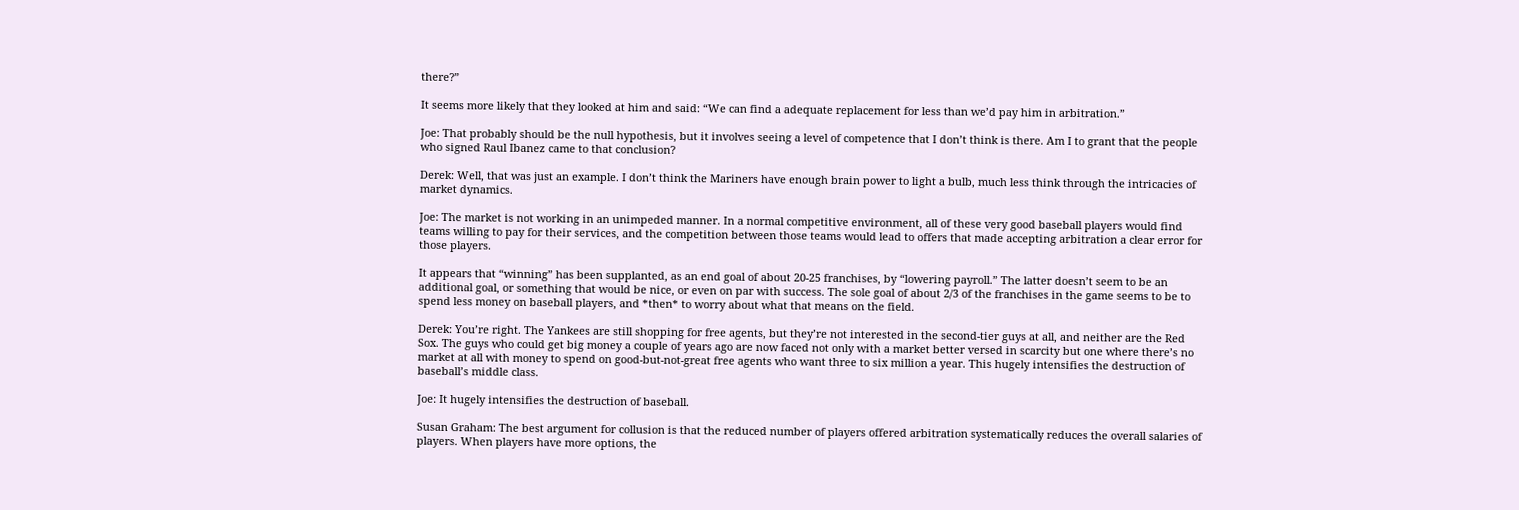there?”

It seems more likely that they looked at him and said: “We can find a adequate replacement for less than we’d pay him in arbitration.”

Joe: That probably should be the null hypothesis, but it involves seeing a level of competence that I don’t think is there. Am I to grant that the people who signed Raul Ibanez came to that conclusion?

Derek: Well, that was just an example. I don’t think the Mariners have enough brain power to light a bulb, much less think through the intricacies of market dynamics.

Joe: The market is not working in an unimpeded manner. In a normal competitive environment, all of these very good baseball players would find teams willing to pay for their services, and the competition between those teams would lead to offers that made accepting arbitration a clear error for those players.

It appears that “winning” has been supplanted, as an end goal of about 20-25 franchises, by “lowering payroll.” The latter doesn’t seem to be an additional goal, or something that would be nice, or even on par with success. The sole goal of about 2/3 of the franchises in the game seems to be to spend less money on baseball players, and *then* to worry about what that means on the field.

Derek: You’re right. The Yankees are still shopping for free agents, but they’re not interested in the second-tier guys at all, and neither are the Red Sox. The guys who could get big money a couple of years ago are now faced not only with a market better versed in scarcity but one where there’s no market at all with money to spend on good-but-not-great free agents who want three to six million a year. This hugely intensifies the destruction of baseball’s middle class.

Joe: It hugely intensifies the destruction of baseball.

Susan Graham: The best argument for collusion is that the reduced number of players offered arbitration systematically reduces the overall salaries of players. When players have more options, the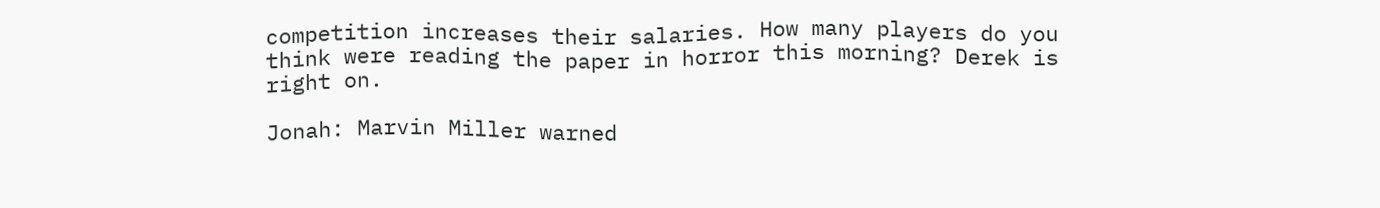competition increases their salaries. How many players do you think were reading the paper in horror this morning? Derek is right on.

Jonah: Marvin Miller warned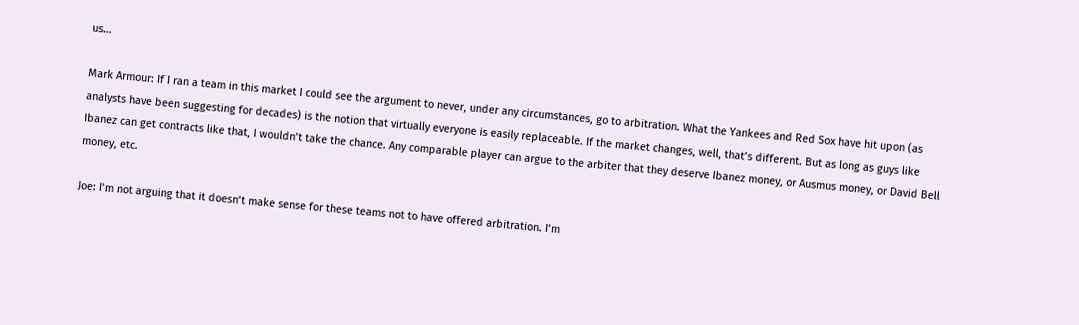us…

Mark Armour: If I ran a team in this market I could see the argument to never, under any circumstances, go to arbitration. What the Yankees and Red Sox have hit upon (as analysts have been suggesting for decades) is the notion that virtually everyone is easily replaceable. If the market changes, well, that’s different. But as long as guys like Ibanez can get contracts like that, I wouldn’t take the chance. Any comparable player can argue to the arbiter that they deserve Ibanez money, or Ausmus money, or David Bell money, etc.

Joe: I’m not arguing that it doesn’t make sense for these teams not to have offered arbitration. I’m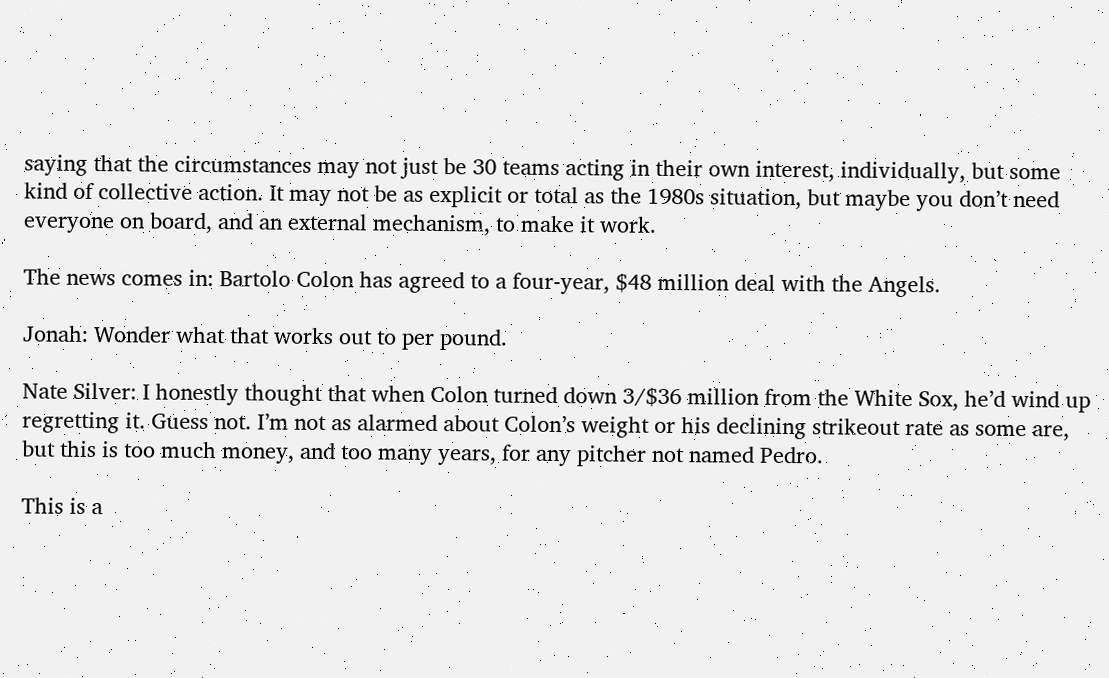saying that the circumstances may not just be 30 teams acting in their own interest, individually, but some kind of collective action. It may not be as explicit or total as the 1980s situation, but maybe you don’t need everyone on board, and an external mechanism, to make it work.

The news comes in: Bartolo Colon has agreed to a four-year, $48 million deal with the Angels.

Jonah: Wonder what that works out to per pound.

Nate Silver: I honestly thought that when Colon turned down 3/$36 million from the White Sox, he’d wind up regretting it. Guess not. I’m not as alarmed about Colon’s weight or his declining strikeout rate as some are, but this is too much money, and too many years, for any pitcher not named Pedro.

This is a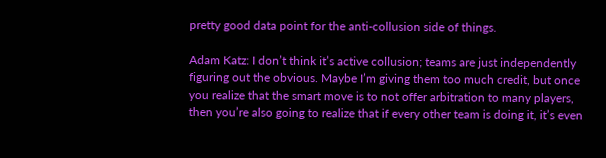pretty good data point for the anti-collusion side of things.

Adam Katz: I don’t think it’s active collusion; teams are just independently figuring out the obvious. Maybe I’m giving them too much credit, but once you realize that the smart move is to not offer arbitration to many players, then you’re also going to realize that if every other team is doing it, it’s even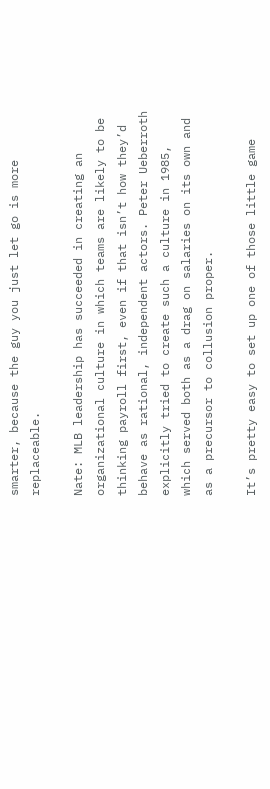smarter, because the guy you just let go is more replaceable.

Nate: MLB leadership has succeeded in creating an organizational culture in which teams are likely to be thinking payroll first, even if that isn’t how they’d behave as rational, independent actors. Peter Ueberroth explicitly tried to create such a culture in 1985, which served both as a drag on salaries on its own and as a precursor to collusion proper.

It’s pretty easy to set up one of those little game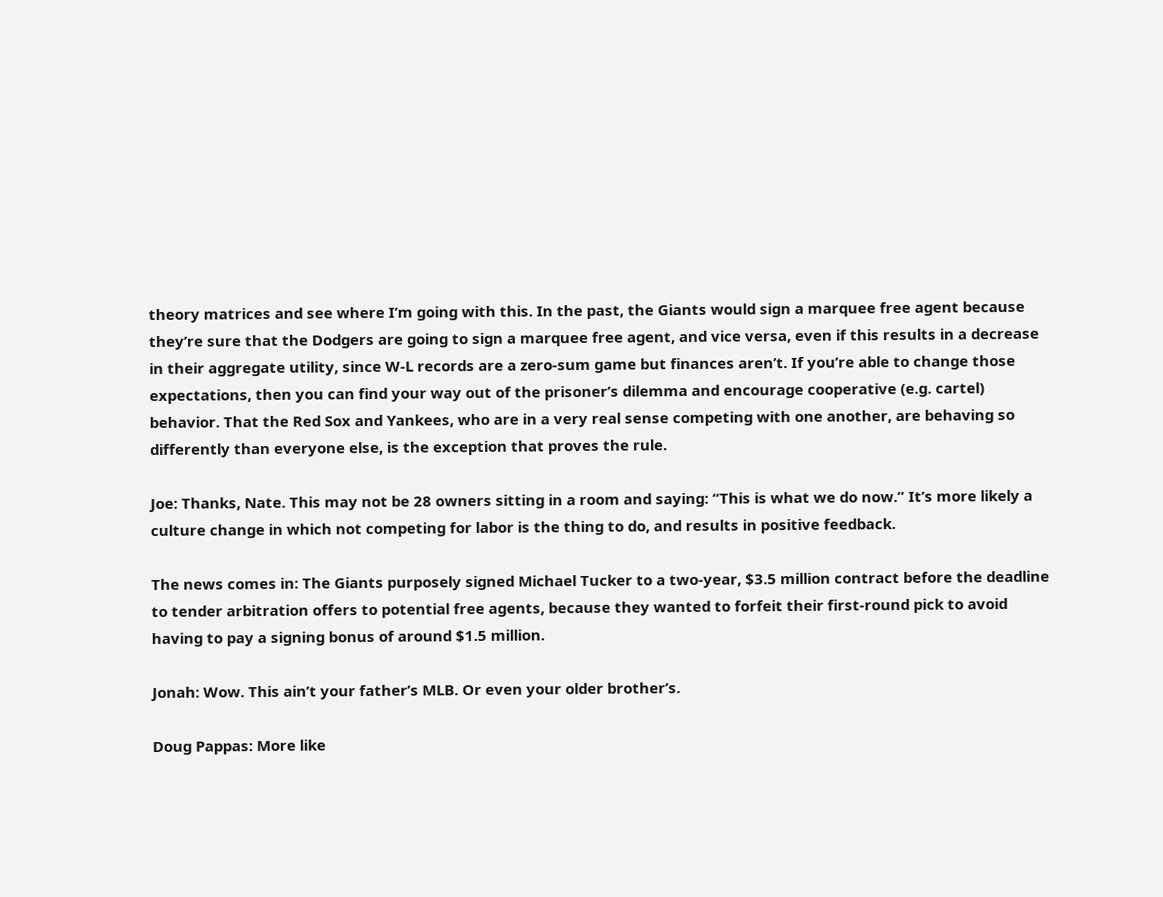theory matrices and see where I’m going with this. In the past, the Giants would sign a marquee free agent because they’re sure that the Dodgers are going to sign a marquee free agent, and vice versa, even if this results in a decrease in their aggregate utility, since W-L records are a zero-sum game but finances aren’t. If you’re able to change those expectations, then you can find your way out of the prisoner’s dilemma and encourage cooperative (e.g. cartel) behavior. That the Red Sox and Yankees, who are in a very real sense competing with one another, are behaving so differently than everyone else, is the exception that proves the rule.

Joe: Thanks, Nate. This may not be 28 owners sitting in a room and saying: “This is what we do now.” It’s more likely a culture change in which not competing for labor is the thing to do, and results in positive feedback.

The news comes in: The Giants purposely signed Michael Tucker to a two-year, $3.5 million contract before the deadline to tender arbitration offers to potential free agents, because they wanted to forfeit their first-round pick to avoid having to pay a signing bonus of around $1.5 million.

Jonah: Wow. This ain’t your father’s MLB. Or even your older brother’s.

Doug Pappas: More like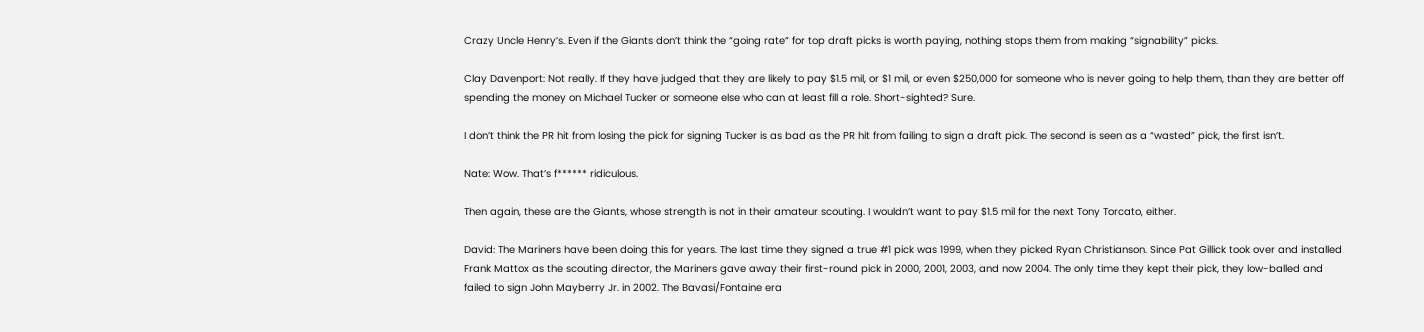Crazy Uncle Henry’s. Even if the Giants don’t think the “going rate” for top draft picks is worth paying, nothing stops them from making “signability” picks.

Clay Davenport: Not really. If they have judged that they are likely to pay $1.5 mil, or $1 mil, or even $250,000 for someone who is never going to help them, than they are better off spending the money on Michael Tucker or someone else who can at least fill a role. Short-sighted? Sure.

I don’t think the PR hit from losing the pick for signing Tucker is as bad as the PR hit from failing to sign a draft pick. The second is seen as a “wasted” pick, the first isn’t.

Nate: Wow. That’s f****** ridiculous.

Then again, these are the Giants, whose strength is not in their amateur scouting. I wouldn’t want to pay $1.5 mil for the next Tony Torcato, either.

David: The Mariners have been doing this for years. The last time they signed a true #1 pick was 1999, when they picked Ryan Christianson. Since Pat Gillick took over and installed Frank Mattox as the scouting director, the Mariners gave away their first-round pick in 2000, 2001, 2003, and now 2004. The only time they kept their pick, they low-balled and failed to sign John Mayberry Jr. in 2002. The Bavasi/Fontaine era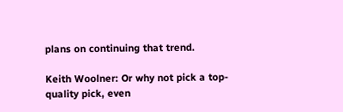plans on continuing that trend.

Keith Woolner: Or why not pick a top-quality pick, even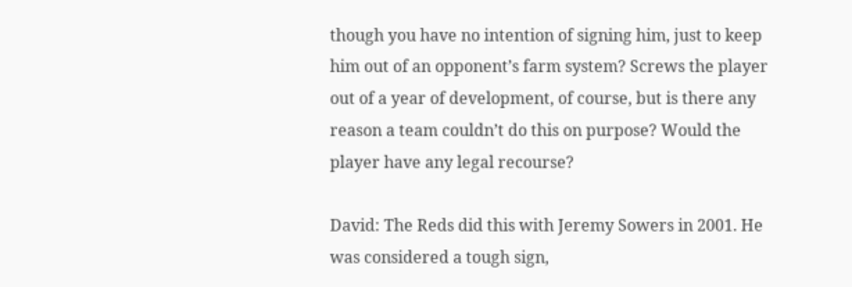though you have no intention of signing him, just to keep him out of an opponent’s farm system? Screws the player out of a year of development, of course, but is there any reason a team couldn’t do this on purpose? Would the player have any legal recourse?

David: The Reds did this with Jeremy Sowers in 2001. He was considered a tough sign,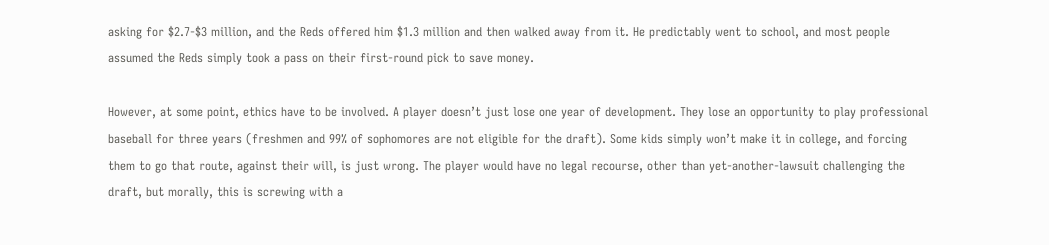asking for $2.7-$3 million, and the Reds offered him $1.3 million and then walked away from it. He predictably went to school, and most people assumed the Reds simply took a pass on their first-round pick to save money.

However, at some point, ethics have to be involved. A player doesn’t just lose one year of development. They lose an opportunity to play professional baseball for three years (freshmen and 99% of sophomores are not eligible for the draft). Some kids simply won’t make it in college, and forcing them to go that route, against their will, is just wrong. The player would have no legal recourse, other than yet-another-lawsuit challenging the draft, but morally, this is screwing with a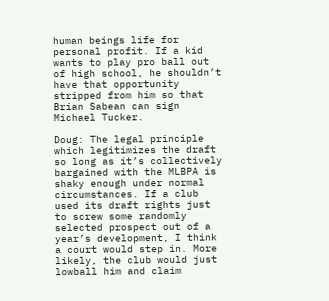human beings life for personal profit. If a kid wants to play pro ball out of high school, he shouldn’t have that opportunity stripped from him so that Brian Sabean can sign Michael Tucker.

Doug: The legal principle which legitimizes the draft so long as it’s collectively bargained with the MLBPA is shaky enough under normal circumstances. If a club used its draft rights just to screw some randomly selected prospect out of a year’s development, I think a court would step in. More likely, the club would just lowball him and claim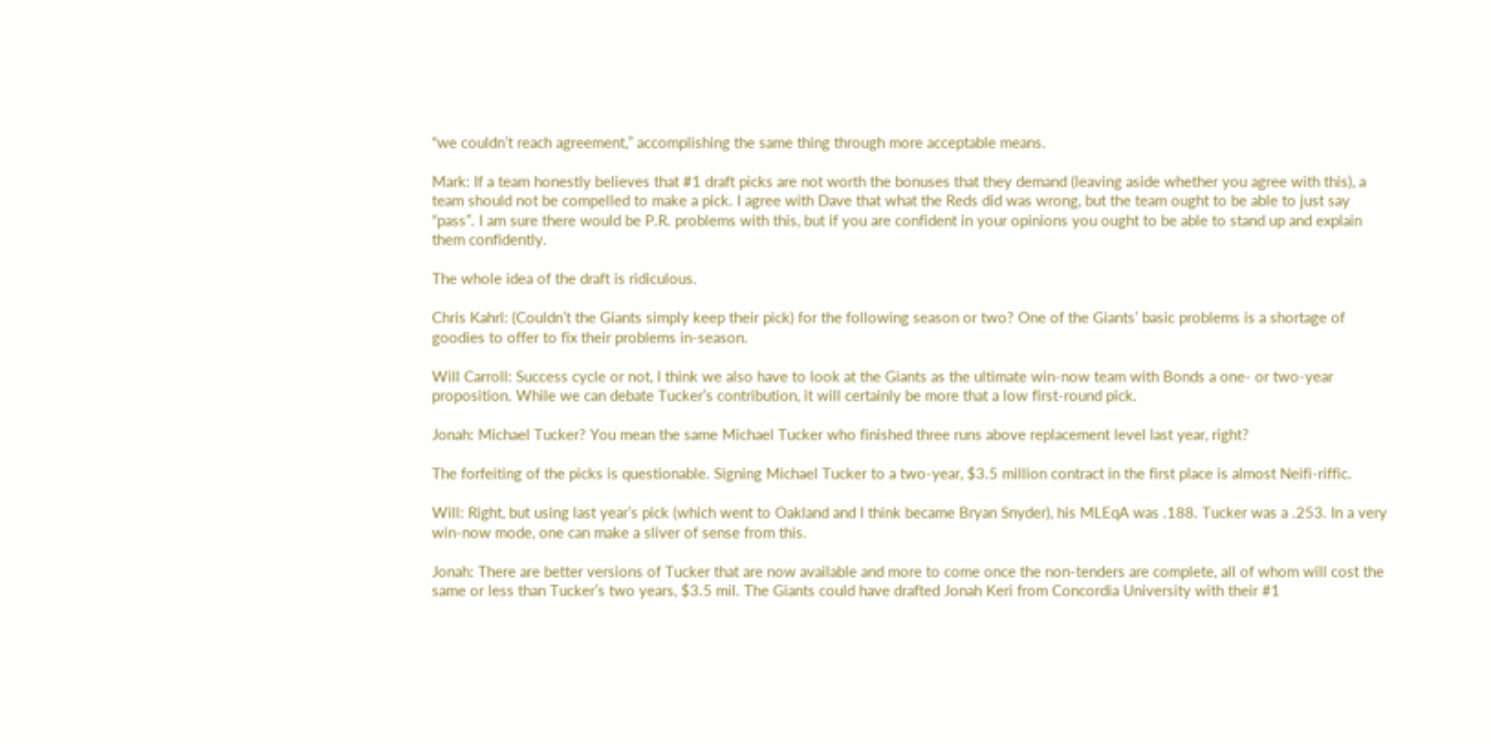“we couldn’t reach agreement,” accomplishing the same thing through more acceptable means.

Mark: If a team honestly believes that #1 draft picks are not worth the bonuses that they demand (leaving aside whether you agree with this), a team should not be compelled to make a pick. I agree with Dave that what the Reds did was wrong, but the team ought to be able to just say “pass”. I am sure there would be P.R. problems with this, but if you are confident in your opinions you ought to be able to stand up and explain them confidently.

The whole idea of the draft is ridiculous.

Chris Kahrl: (Couldn’t the Giants simply keep their pick) for the following season or two? One of the Giants’ basic problems is a shortage of goodies to offer to fix their problems in-season.

Will Carroll: Success cycle or not, I think we also have to look at the Giants as the ultimate win-now team with Bonds a one- or two-year proposition. While we can debate Tucker’s contribution, it will certainly be more that a low first-round pick.

Jonah: Michael Tucker? You mean the same Michael Tucker who finished three runs above replacement level last year, right?

The forfeiting of the picks is questionable. Signing Michael Tucker to a two-year, $3.5 million contract in the first place is almost Neifi-riffic.

Will: Right, but using last year’s pick (which went to Oakland and I think became Bryan Snyder), his MLEqA was .188. Tucker was a .253. In a very win-now mode, one can make a sliver of sense from this.

Jonah: There are better versions of Tucker that are now available and more to come once the non-tenders are complete, all of whom will cost the same or less than Tucker’s two years, $3.5 mil. The Giants could have drafted Jonah Keri from Concordia University with their #1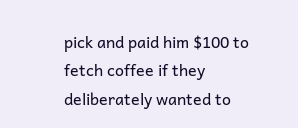pick and paid him $100 to fetch coffee if they deliberately wanted to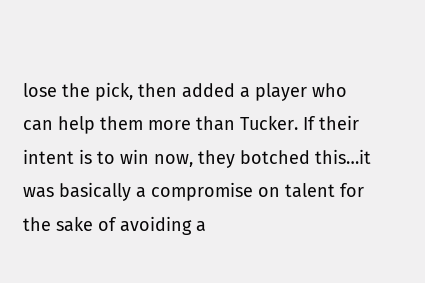lose the pick, then added a player who can help them more than Tucker. If their intent is to win now, they botched this…it was basically a compromise on talent for the sake of avoiding a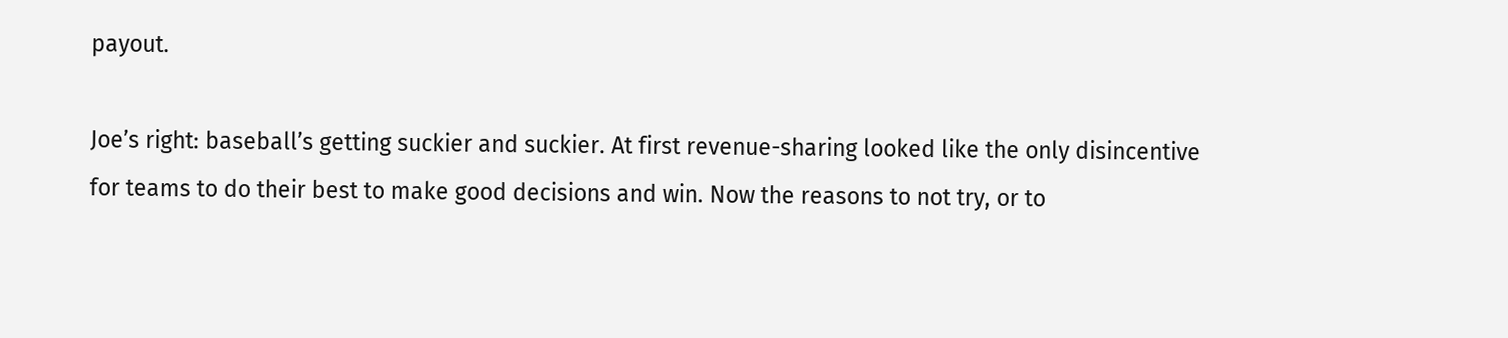payout.

Joe’s right: baseball’s getting suckier and suckier. At first revenue-sharing looked like the only disincentive for teams to do their best to make good decisions and win. Now the reasons to not try, or to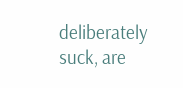deliberately suck, are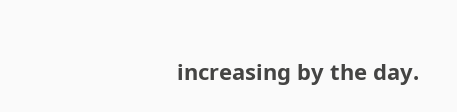increasing by the day.